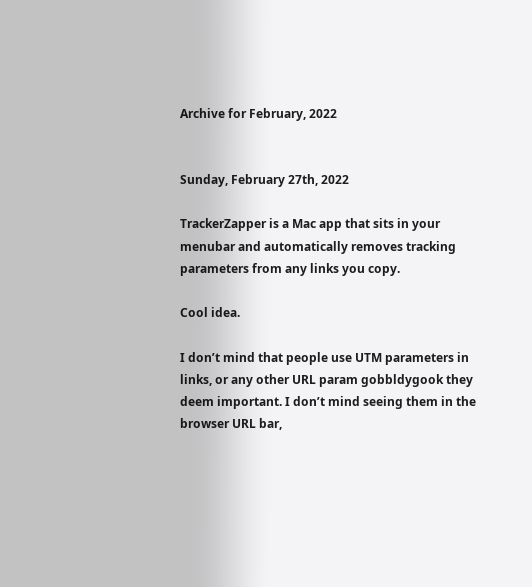Archive for February, 2022


Sunday, February 27th, 2022

TrackerZapper is a Mac app that sits in your menubar and automatically removes tracking parameters from any links you copy.

Cool idea.

I don’t mind that people use UTM parameters in links, or any other URL param gobbldygook they deem important. I don’t mind seeing them in the browser URL bar,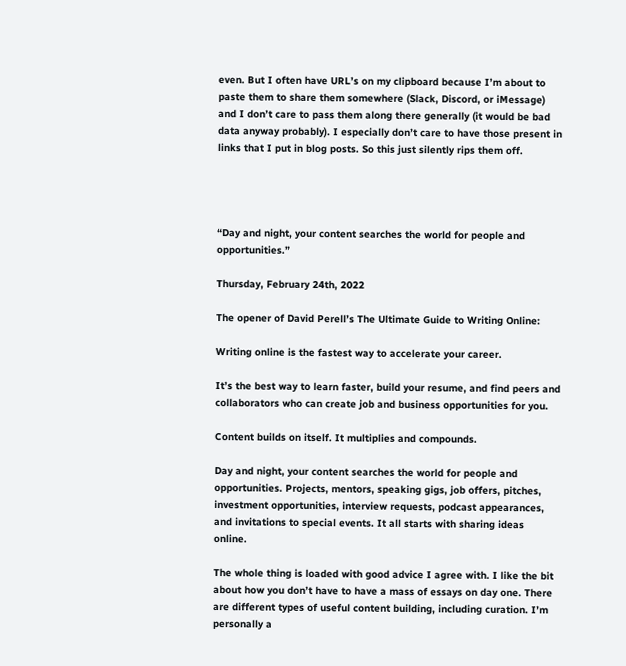even. But I often have URL’s on my clipboard because I’m about to paste them to share them somewhere (Slack, Discord, or iMessage) and I don’t care to pass them along there generally (it would be bad data anyway probably). I especially don’t care to have those present in links that I put in blog posts. So this just silently rips them off.




“Day and night, your content searches the world for people and opportunities.”

Thursday, February 24th, 2022

The opener of David Perell’s The Ultimate Guide to Writing Online:

Writing online is the fastest way to accelerate your career.

It’s the best way to learn faster, build your resume, and find peers and collaborators who can create job and business opportunities for you.

Content builds on itself. It multiplies and compounds.

Day and night, your content searches the world for people and opportunities. Projects, mentors, speaking gigs, job offers, pitches, investment opportunities, interview requests, podcast appearances, and invitations to special events. It all starts with sharing ideas online.

The whole thing is loaded with good advice I agree with. I like the bit about how you don’t have to have a mass of essays on day one. There are different types of useful content building, including curation. I’m personally a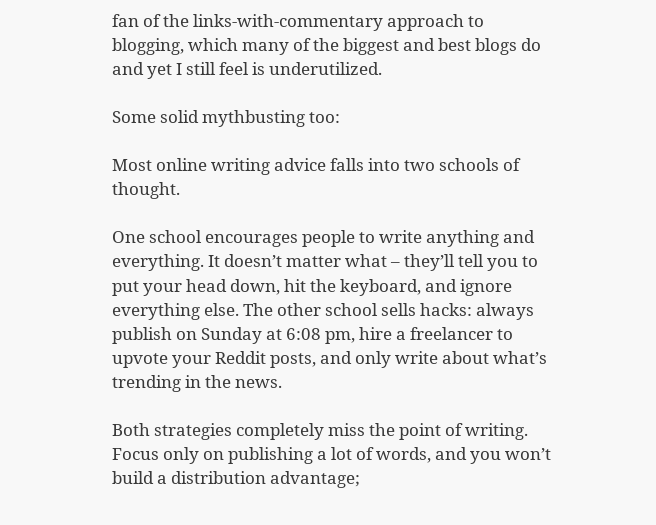fan of the links-with-commentary approach to blogging, which many of the biggest and best blogs do and yet I still feel is underutilized.

Some solid mythbusting too:

Most online writing advice falls into two schools of thought.

One school encourages people to write anything and everything. It doesn’t matter what – they’ll tell you to put your head down, hit the keyboard, and ignore everything else. The other school sells hacks: always publish on Sunday at 6:08 pm, hire a freelancer to upvote your Reddit posts, and only write about what’s trending in the news.

Both strategies completely miss the point of writing. Focus only on publishing a lot of words, and you won’t build a distribution advantage;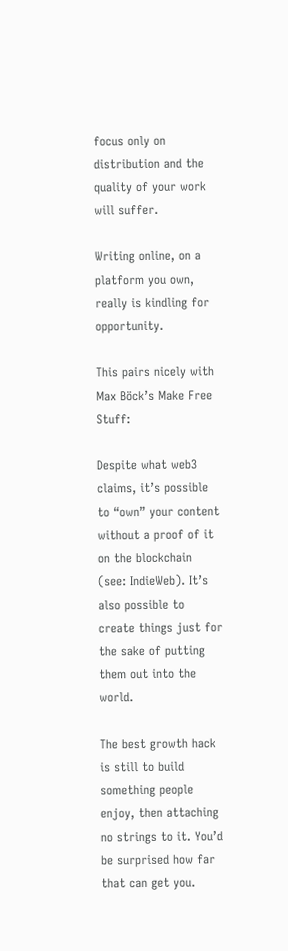focus only on distribution and the quality of your work will suffer.

Writing online, on a platform you own, really is kindling for opportunity.

This pairs nicely with Max Böck’s Make Free Stuff:

Despite what web3 claims, it’s possible to “own” your content without a proof of it on the blockchain (see: IndieWeb). It’s also possible to create things just for the sake of putting them out into the world.

The best growth hack is still to build something people enjoy, then attaching no strings to it. You’d be surprised how far that can get you.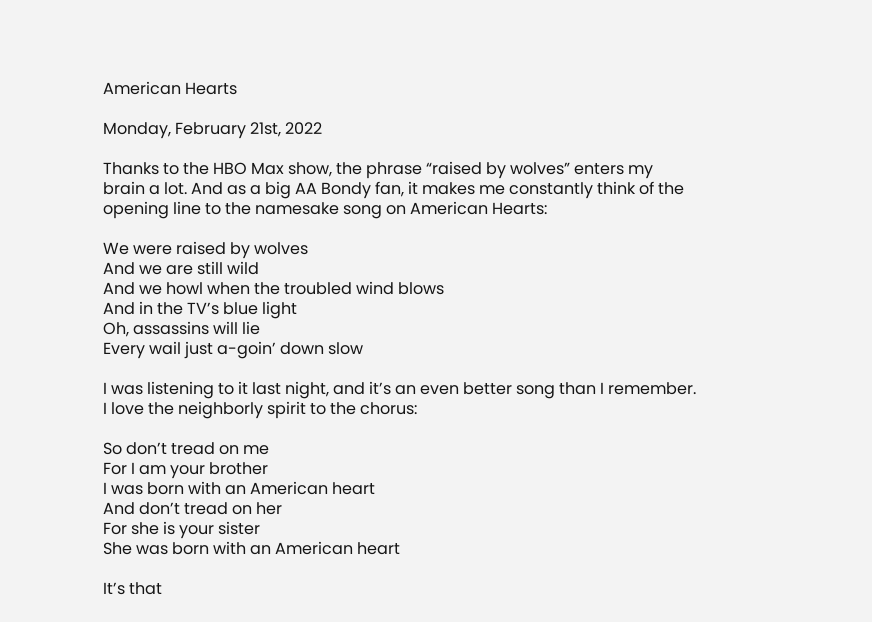American Hearts

Monday, February 21st, 2022

Thanks to the HBO Max show, the phrase “raised by wolves” enters my brain a lot. And as a big AA Bondy fan, it makes me constantly think of the opening line to the namesake song on American Hearts:

We were raised by wolves
And we are still wild
And we howl when the troubled wind blows
And in the TV’s blue light
Oh, assassins will lie
Every wail just a-goin’ down slow

I was listening to it last night, and it’s an even better song than I remember. I love the neighborly spirit to the chorus:

So don’t tread on me
For I am your brother
I was born with an American heart
And don’t tread on her
For she is your sister
She was born with an American heart

It’s that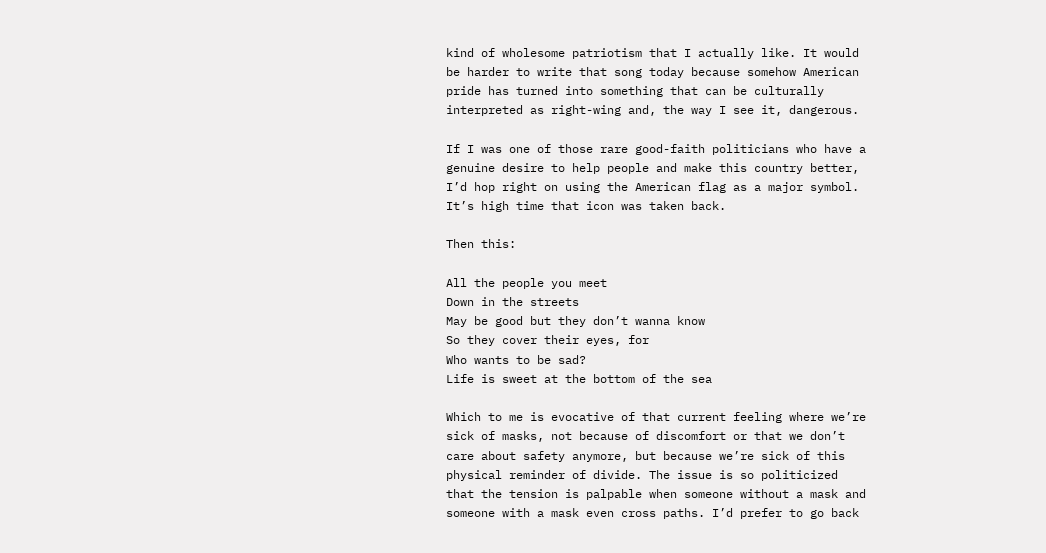kind of wholesome patriotism that I actually like. It would be harder to write that song today because somehow American pride has turned into something that can be culturally interpreted as right-wing and, the way I see it, dangerous.

If I was one of those rare good-faith politicians who have a genuine desire to help people and make this country better, I’d hop right on using the American flag as a major symbol. It’s high time that icon was taken back.

Then this:

All the people you meet
Down in the streets
May be good but they don’t wanna know
So they cover their eyes, for
Who wants to be sad?
Life is sweet at the bottom of the sea

Which to me is evocative of that current feeling where we’re sick of masks, not because of discomfort or that we don’t care about safety anymore, but because we’re sick of this physical reminder of divide. The issue is so politicized that the tension is palpable when someone without a mask and someone with a mask even cross paths. I’d prefer to go back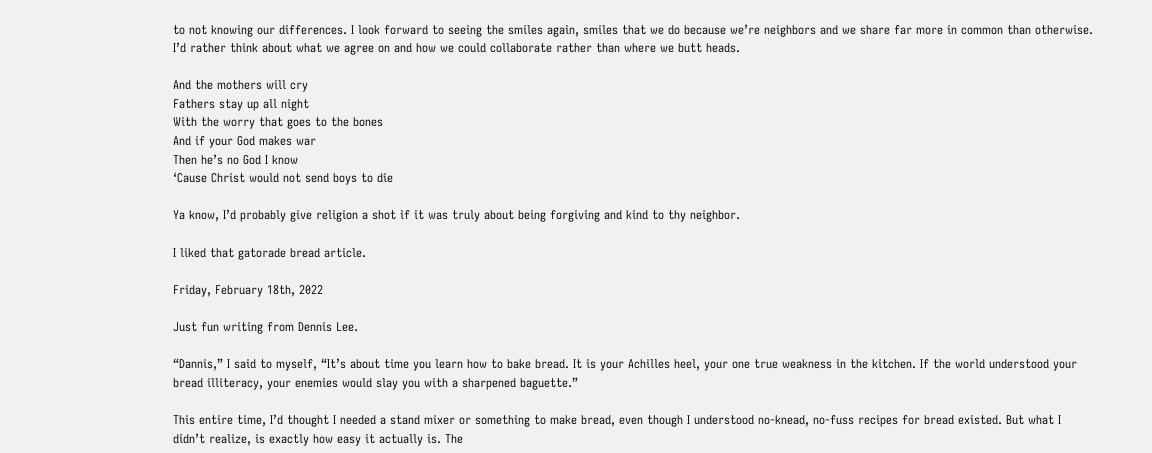to not knowing our differences. I look forward to seeing the smiles again, smiles that we do because we’re neighbors and we share far more in common than otherwise. I’d rather think about what we agree on and how we could collaborate rather than where we butt heads.

And the mothers will cry
Fathers stay up all night
With the worry that goes to the bones
And if your God makes war
Then he’s no God I know
‘Cause Christ would not send boys to die

Ya know, I’d probably give religion a shot if it was truly about being forgiving and kind to thy neighbor.

I liked that gatorade bread article.

Friday, February 18th, 2022

Just fun writing from Dennis Lee.

“Dannis,” I said to myself, “It’s about time you learn how to bake bread. It is your Achilles heel, your one true weakness in the kitchen. If the world understood your bread illiteracy, your enemies would slay you with a sharpened baguette.”

This entire time, I’d thought I needed a stand mixer or something to make bread, even though I understood no-knead, no-fuss recipes for bread existed. But what I didn’t realize, is exactly how easy it actually is. The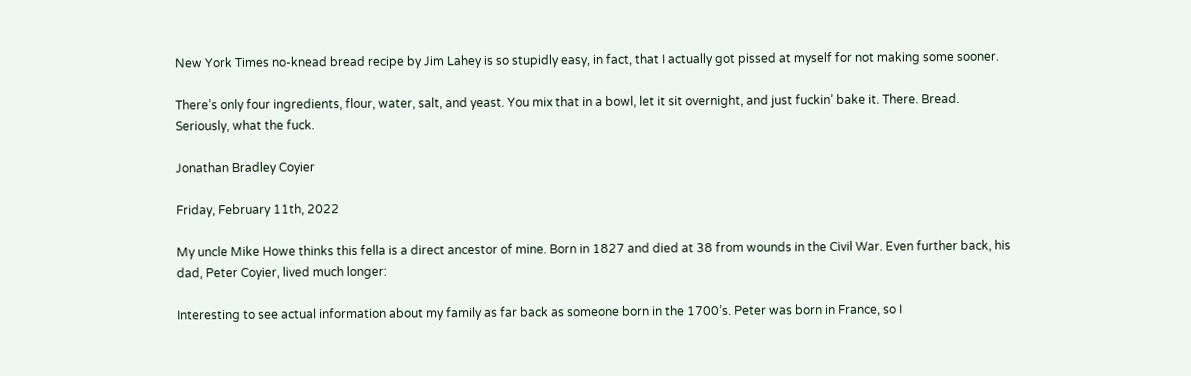New York Times no-knead bread recipe by Jim Lahey is so stupidly easy, in fact, that I actually got pissed at myself for not making some sooner.

There’s only four ingredients, flour, water, salt, and yeast. You mix that in a bowl, let it sit overnight, and just fuckin’ bake it. There. Bread. Seriously, what the fuck.

Jonathan Bradley Coyier

Friday, February 11th, 2022

My uncle Mike Howe thinks this fella is a direct ancestor of mine. Born in 1827 and died at 38 from wounds in the Civil War. Even further back, his dad, Peter Coyier, lived much longer:

Interesting to see actual information about my family as far back as someone born in the 1700’s. Peter was born in France, so I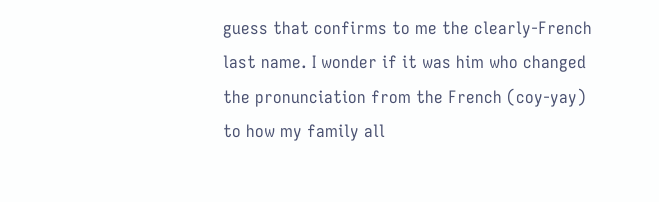guess that confirms to me the clearly-French last name. I wonder if it was him who changed the pronunciation from the French (coy-yay) to how my family all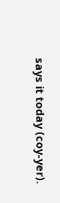says it today (coy-yer).